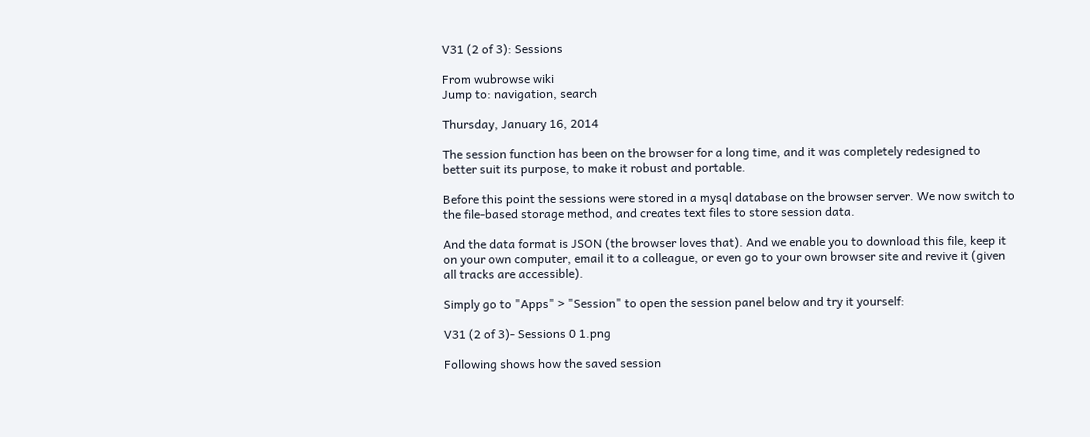V31 (2 of 3): Sessions

From wubrowse wiki
Jump to: navigation, search

Thursday, January 16, 2014

The session function has been on the browser for a long time, and it was completely redesigned to better suit its purpose, to make it robust and portable.

Before this point the sessions were stored in a mysql database on the browser server. We now switch to the file-based storage method, and creates text files to store session data.

And the data format is JSON (the browser loves that). And we enable you to download this file, keep it on your own computer, email it to a colleague, or even go to your own browser site and revive it (given all tracks are accessible).

Simply go to "Apps" > "Session" to open the session panel below and try it yourself:

V31 (2 of 3)- Sessions 0 1.png

Following shows how the saved session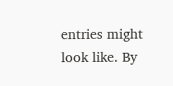entries might look like. By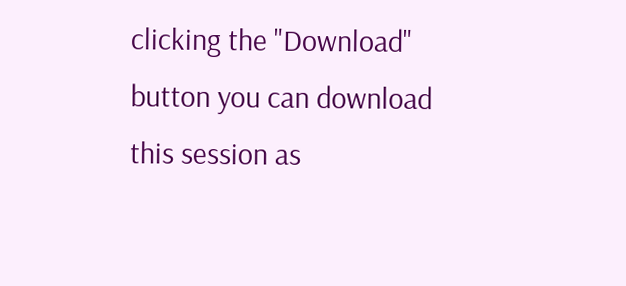clicking the "Download" button you can download this session as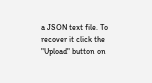a JSON text file. To recover it click the "Upload" button on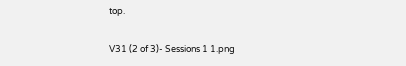top.

V31 (2 of 3)- Sessions 1 1.png